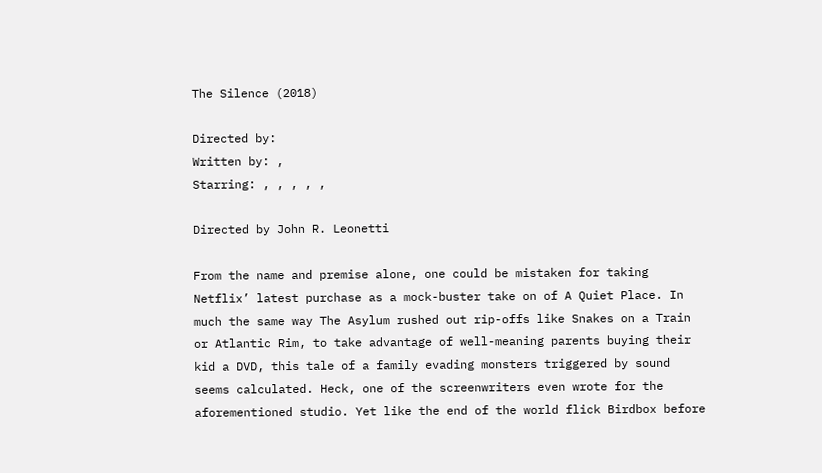The Silence (2018)

Directed by:
Written by: ,
Starring: , , , , ,

Directed by John R. Leonetti

From the name and premise alone, one could be mistaken for taking Netflix’ latest purchase as a mock-buster take on of A Quiet Place. In much the same way The Asylum rushed out rip-offs like Snakes on a Train or Atlantic Rim, to take advantage of well-meaning parents buying their kid a DVD, this tale of a family evading monsters triggered by sound seems calculated. Heck, one of the screenwriters even wrote for the aforementioned studio. Yet like the end of the world flick Birdbox before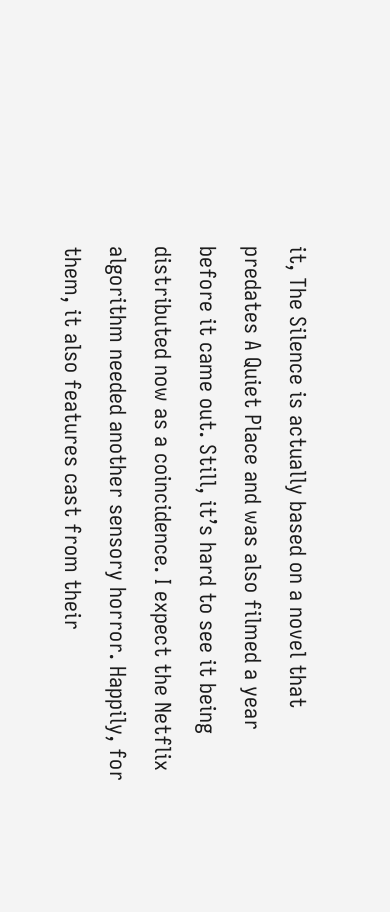it, The Silence is actually based on a novel that predates A Quiet Place and was also filmed a year before it came out. Still, it’s hard to see it being distributed now as a coincidence. I expect the Netflix algorithm needed another sensory horror. Happily, for them, it also features cast from their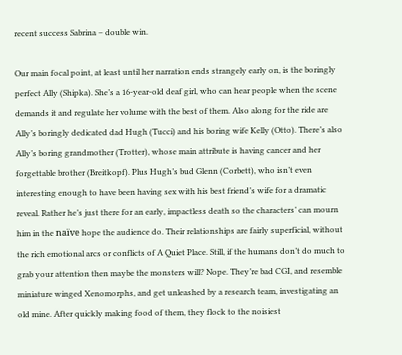recent success Sabrina – double win.

Our main focal point, at least until her narration ends strangely early on, is the boringly perfect Ally (Shipka). She’s a 16-year-old deaf girl, who can hear people when the scene demands it and regulate her volume with the best of them. Also along for the ride are Ally’s boringly dedicated dad Hugh (Tucci) and his boring wife Kelly (Otto). There’s also Ally’s boring grandmother (Trotter), whose main attribute is having cancer and her forgettable brother (Breitkopf). Plus Hugh’s bud Glenn (Corbett), who isn’t even interesting enough to have been having sex with his best friend’s wife for a dramatic reveal. Rather he’s just there for an early, impactless death so the characters’ can mourn him in the naïve hope the audience do. Their relationships are fairly superficial, without the rich emotional arcs or conflicts of A Quiet Place. Still, if the humans don’t do much to grab your attention then maybe the monsters will? Nope. They’re bad CGI, and resemble miniature winged Xenomorphs, and get unleashed by a research team, investigating an old mine. After quickly making food of them, they flock to the noisiest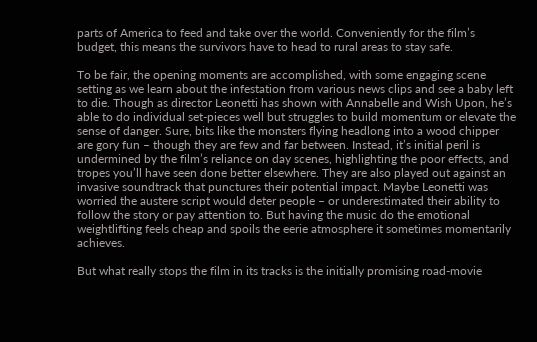parts of America to feed and take over the world. Conveniently for the film’s budget, this means the survivors have to head to rural areas to stay safe.

To be fair, the opening moments are accomplished, with some engaging scene setting as we learn about the infestation from various news clips and see a baby left to die. Though as director Leonetti has shown with Annabelle and Wish Upon, he’s able to do individual set-pieces well but struggles to build momentum or elevate the sense of danger. Sure, bits like the monsters flying headlong into a wood chipper are gory fun – though they are few and far between. Instead, it’s initial peril is undermined by the film’s reliance on day scenes, highlighting the poor effects, and tropes you’ll have seen done better elsewhere. They are also played out against an invasive soundtrack that punctures their potential impact. Maybe Leonetti was worried the austere script would deter people – or underestimated their ability to follow the story or pay attention to. But having the music do the emotional weightlifting feels cheap and spoils the eerie atmosphere it sometimes momentarily achieves.

But what really stops the film in its tracks is the initially promising road-movie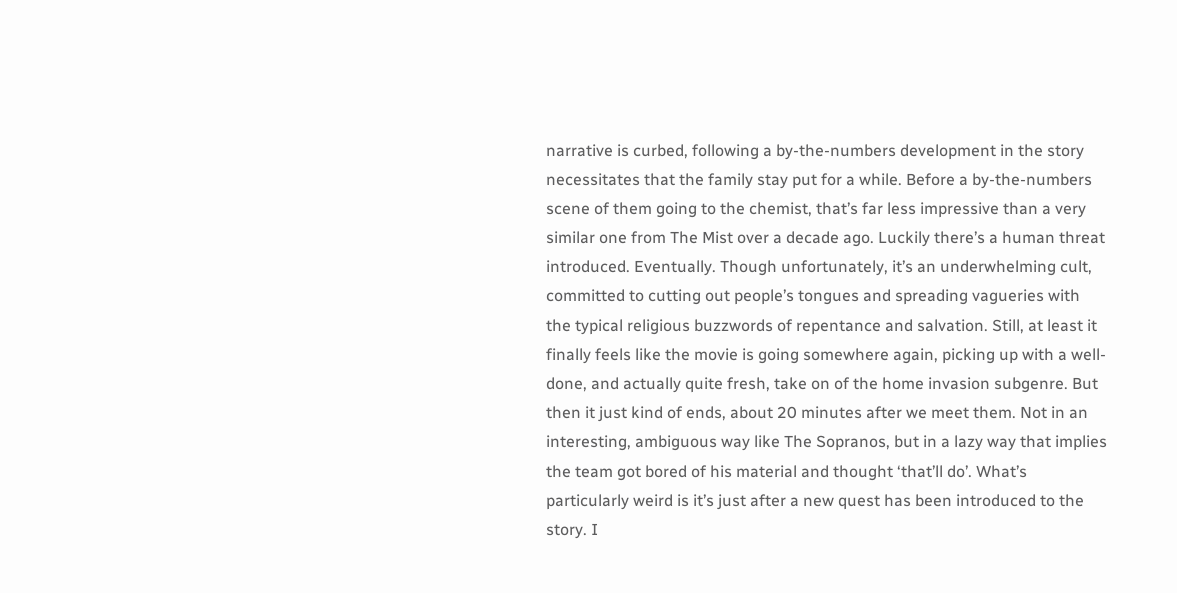narrative is curbed, following a by-the-numbers development in the story necessitates that the family stay put for a while. Before a by-the-numbers scene of them going to the chemist, that’s far less impressive than a very similar one from The Mist over a decade ago. Luckily there’s a human threat introduced. Eventually. Though unfortunately, it’s an underwhelming cult, committed to cutting out people’s tongues and spreading vagueries with the typical religious buzzwords of repentance and salvation. Still, at least it finally feels like the movie is going somewhere again, picking up with a well-done, and actually quite fresh, take on of the home invasion subgenre. But then it just kind of ends, about 20 minutes after we meet them. Not in an interesting, ambiguous way like The Sopranos, but in a lazy way that implies the team got bored of his material and thought ‘that’ll do’. What’s particularly weird is it’s just after a new quest has been introduced to the story. I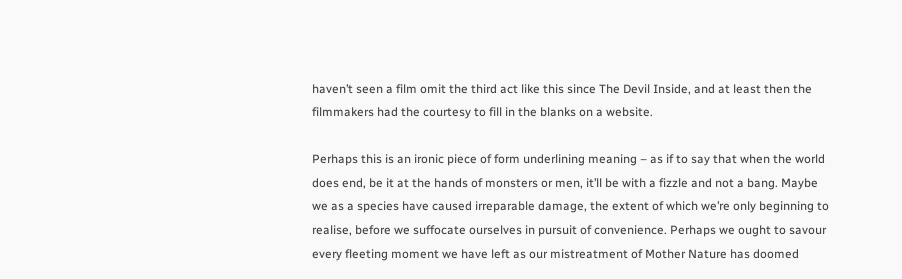haven’t seen a film omit the third act like this since The Devil Inside, and at least then the filmmakers had the courtesy to fill in the blanks on a website.

Perhaps this is an ironic piece of form underlining meaning – as if to say that when the world does end, be it at the hands of monsters or men, it’ll be with a fizzle and not a bang. Maybe we as a species have caused irreparable damage, the extent of which we’re only beginning to realise, before we suffocate ourselves in pursuit of convenience. Perhaps we ought to savour every fleeting moment we have left as our mistreatment of Mother Nature has doomed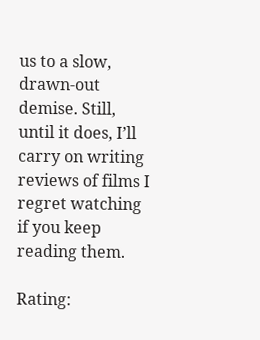us to a slow, drawn-out demise. Still, until it does, I’ll carry on writing reviews of films I regret watching if you keep reading them.

Rating: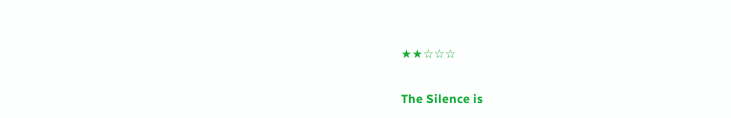★★☆☆☆

The Silence is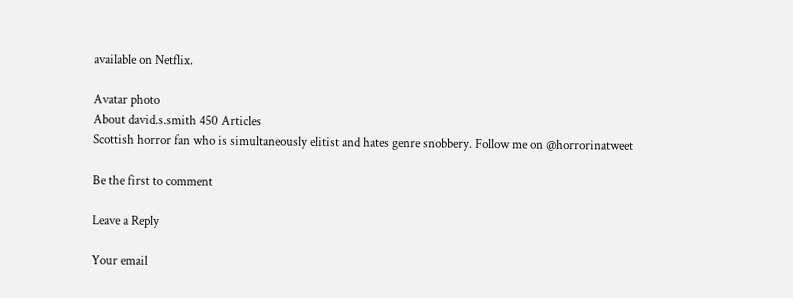available on Netflix.

Avatar photo
About david.s.smith 450 Articles
Scottish horror fan who is simultaneously elitist and hates genre snobbery. Follow me on @horrorinatweet

Be the first to comment

Leave a Reply

Your email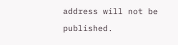address will not be published.